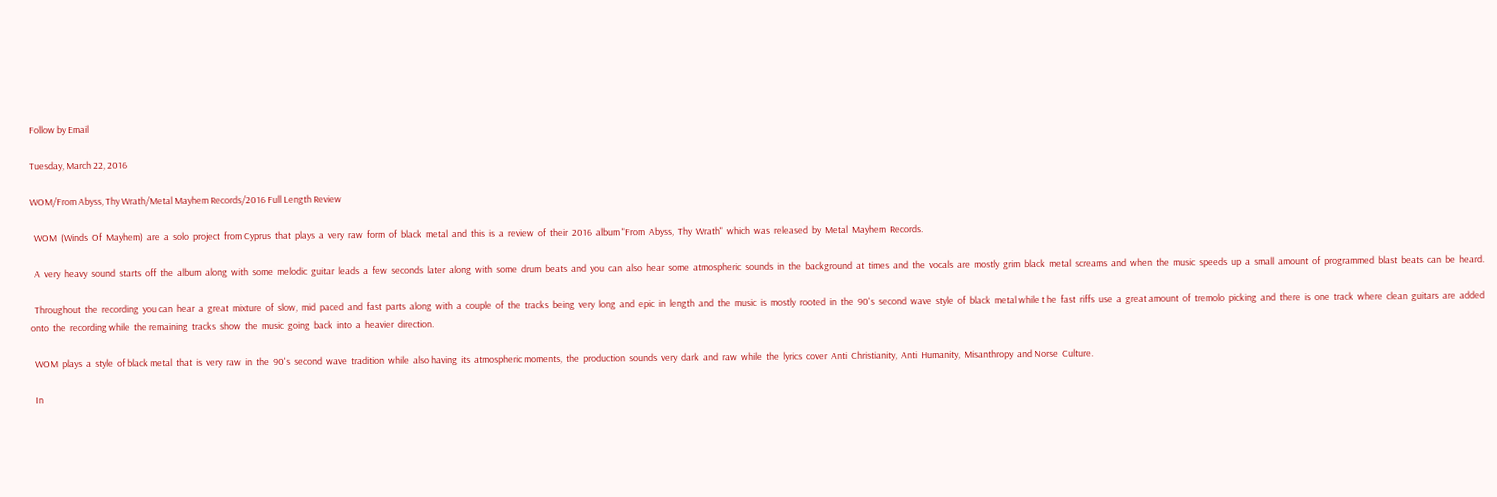Follow by Email

Tuesday, March 22, 2016

WOM/From Abyss, Thy Wrath/Metal Mayhem Records/2016 Full Length Review

  WOM  (Winds  Of  Mayhem)  are  a  solo  project  from Cyprus  that  plays  a  very  raw  form  of  black  metal  and  this  is  a  review  of  their  2016  album "From  Abyss,  Thy  Wrath"  which  was  released  by  Metal  Mayhem  Records.

  A  very  heavy  sound  starts  off  the  album  along  with  some  melodic  guitar  leads  a  few  seconds  later  along  with  some  drum  beats  and  you  can  also  hear  some  atmospheric  sounds  in  the  background  at  times  and  the  vocals  are  mostly  grim  black  metal  screams  and  when  the  music  speeds  up  a  small  amount  of  programmed  blast  beats  can  be  heard.

  Throughout  the  recording  you can  hear  a  great  mixture  of  slow,  mid  paced  and  fast  parts  along  with  a  couple  of  the  tracks  being  very  long  and  epic  in  length  and  the  music  is  mostly  rooted  in  the  90's  second  wave  style  of  black  metal while t he  fast  riffs  use  a  great amount  of  tremolo  picking  and  there  is  one  track  where  clean  guitars  are  added  onto  the  recording while  the remaining  tracks  show  the  music  going  back  into  a  heavier  direction.

  WOM  plays  a  style  of black metal  that  is  very  raw  in  the  90's  second  wave  tradition  while  also having  its  atmospheric moments,  the  production  sounds  very  dark  and  raw  while  the  lyrics  cover  Anti  Christianity,  Anti  Humanity,  Misanthropy  and Norse  Culture.

  In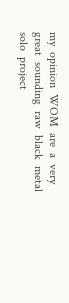my  opinion  WOM  are  a  very  great  sounding  raw  black  metal solo  project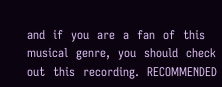and  if  you  are  a  fan  of  this  musical  genre,  you  should  check  out  this  recording.  RECOMMENDED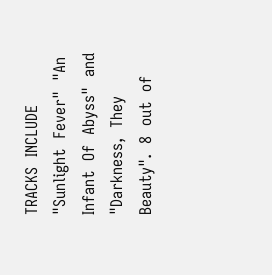TRACKS  INCLUDE  "Sunlight  Fever"  "An  Infant  Of  Abyss"  and  "Darkness,  They  Beauty".  8  out  of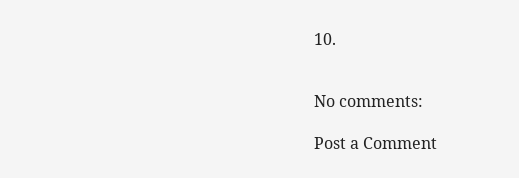10.


No comments:

Post a Comment